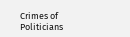Crimes of Politicians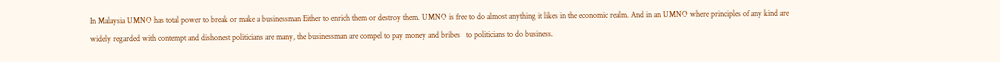In Malaysia UMNO has total power to break or make a businessman Either to enrich them or destroy them. UMNO is free to do almost anything it likes in the economic realm. And in an UMNO where principles of any kind are widely regarded with contempt and dishonest politicians are many, the businessman are compel to pay money and bribes   to politicians to do business.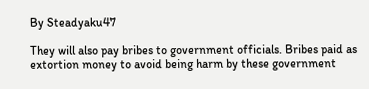By Steadyaku47

They will also pay bribes to government officials. Bribes paid as extortion money to avoid being harm by these government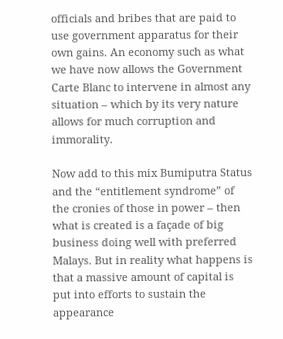officials and bribes that are paid to use government apparatus for their own gains. An economy such as what we have now allows the Government Carte Blanc to intervene in almost any situation – which by its very nature allows for much corruption and immorality.

Now add to this mix Bumiputra Status and the “entitlement syndrome” of the cronies of those in power – then what is created is a façade of big business doing well with preferred Malays. But in reality what happens is that a massive amount of capital is put into efforts to sustain the appearance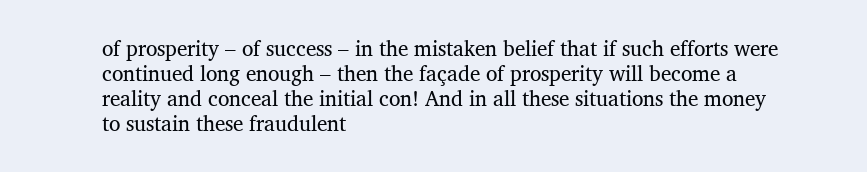of prosperity – of success – in the mistaken belief that if such efforts were continued long enough – then the façade of prosperity will become a reality and conceal the initial con! And in all these situations the money to sustain these fraudulent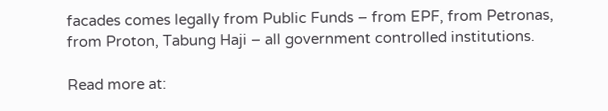facades comes legally from Public Funds – from EPF, from Petronas, from Proton, Tabung Haji – all government controlled institutions.

Read more at: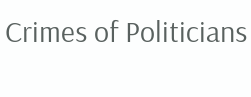Crimes of Politicians